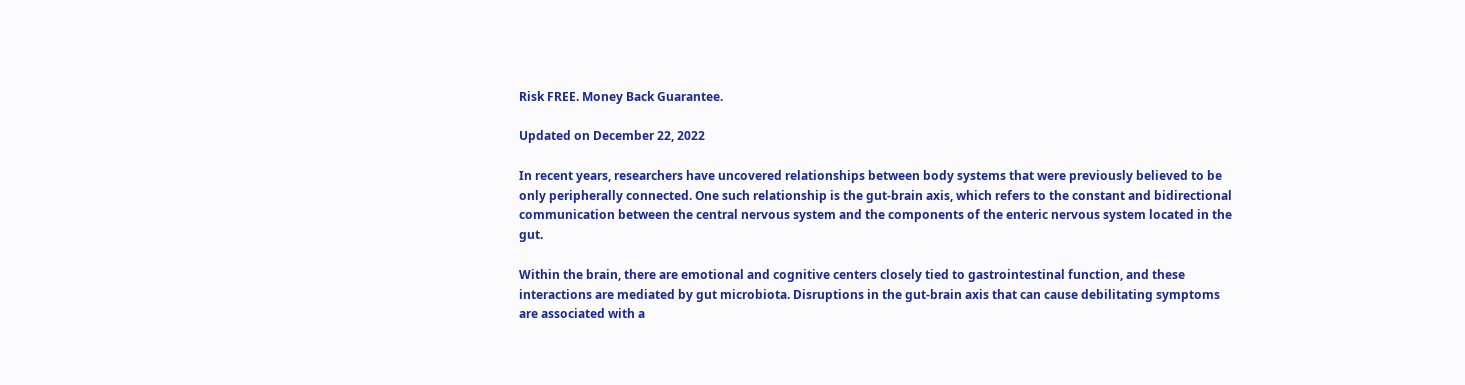Risk FREE. Money Back Guarantee.

Updated on December 22, 2022

In recent years, researchers have uncovered relationships between body systems that were previously believed to be only peripherally connected. One such relationship is the gut-brain axis, which refers to the constant and bidirectional communication between the central nervous system and the components of the enteric nervous system located in the gut.

Within the brain, there are emotional and cognitive centers closely tied to gastrointestinal function, and these interactions are mediated by gut microbiota. Disruptions in the gut-brain axis that can cause debilitating symptoms are associated with a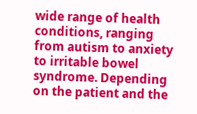wide range of health conditions, ranging from autism to anxiety to irritable bowel syndrome. Depending on the patient and the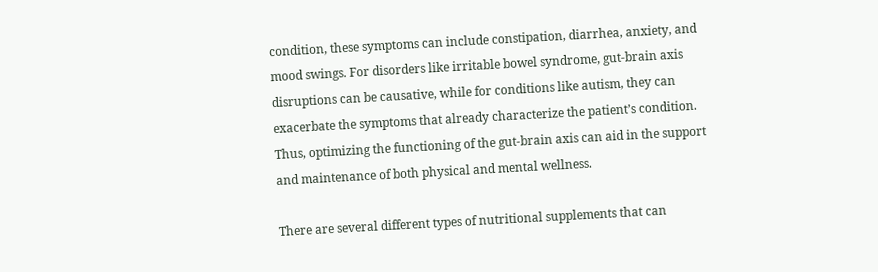condition, these symptoms can include constipation, diarrhea, anxiety, and mood swings. For disorders like irritable bowel syndrome, gut-brain axis disruptions can be causative, while for conditions like autism, they can exacerbate the symptoms that already characterize the patient’s condition. Thus, optimizing the functioning of the gut-brain axis can aid in the support and maintenance of both physical and mental wellness.

There are several different types of nutritional supplements that can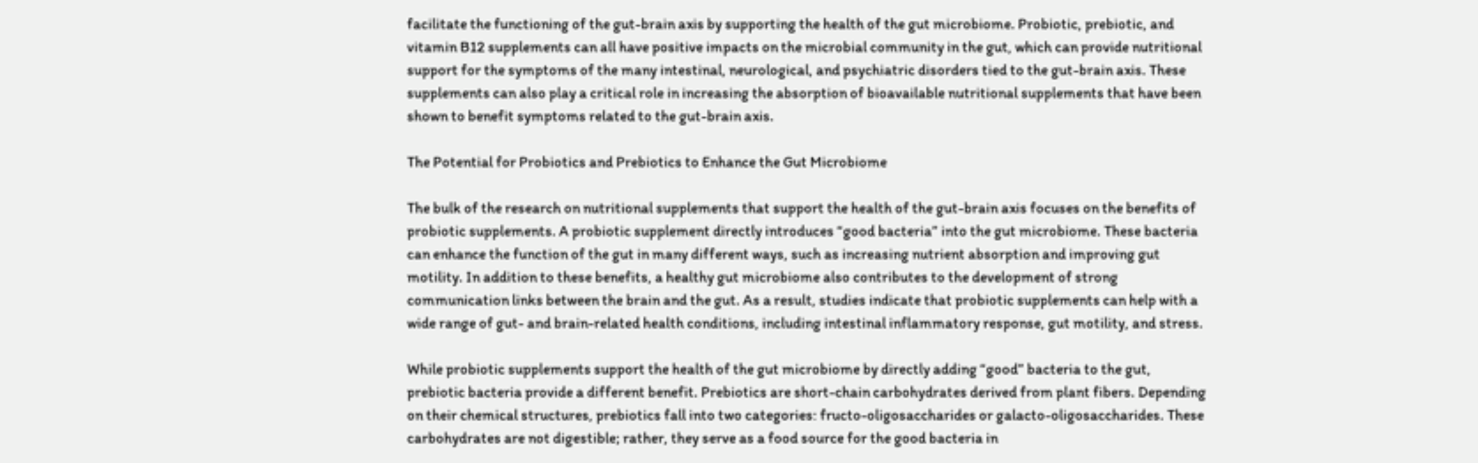facilitate the functioning of the gut-brain axis by supporting the health of the gut microbiome. Probiotic, prebiotic, and vitamin B12 supplements can all have positive impacts on the microbial community in the gut, which can provide nutritional support for the symptoms of the many intestinal, neurological, and psychiatric disorders tied to the gut-brain axis. These supplements can also play a critical role in increasing the absorption of bioavailable nutritional supplements that have been shown to benefit symptoms related to the gut-brain axis.

The Potential for Probiotics and Prebiotics to Enhance the Gut Microbiome

The bulk of the research on nutritional supplements that support the health of the gut-brain axis focuses on the benefits of probiotic supplements. A probiotic supplement directly introduces “good bacteria” into the gut microbiome. These bacteria can enhance the function of the gut in many different ways, such as increasing nutrient absorption and improving gut motility. In addition to these benefits, a healthy gut microbiome also contributes to the development of strong communication links between the brain and the gut. As a result, studies indicate that probiotic supplements can help with a wide range of gut- and brain-related health conditions, including intestinal inflammatory response, gut motility, and stress.

While probiotic supplements support the health of the gut microbiome by directly adding “good” bacteria to the gut, prebiotic bacteria provide a different benefit. Prebiotics are short-chain carbohydrates derived from plant fibers. Depending on their chemical structures, prebiotics fall into two categories: fructo-oligosaccharides or galacto-oligosaccharides. These carbohydrates are not digestible; rather, they serve as a food source for the good bacteria in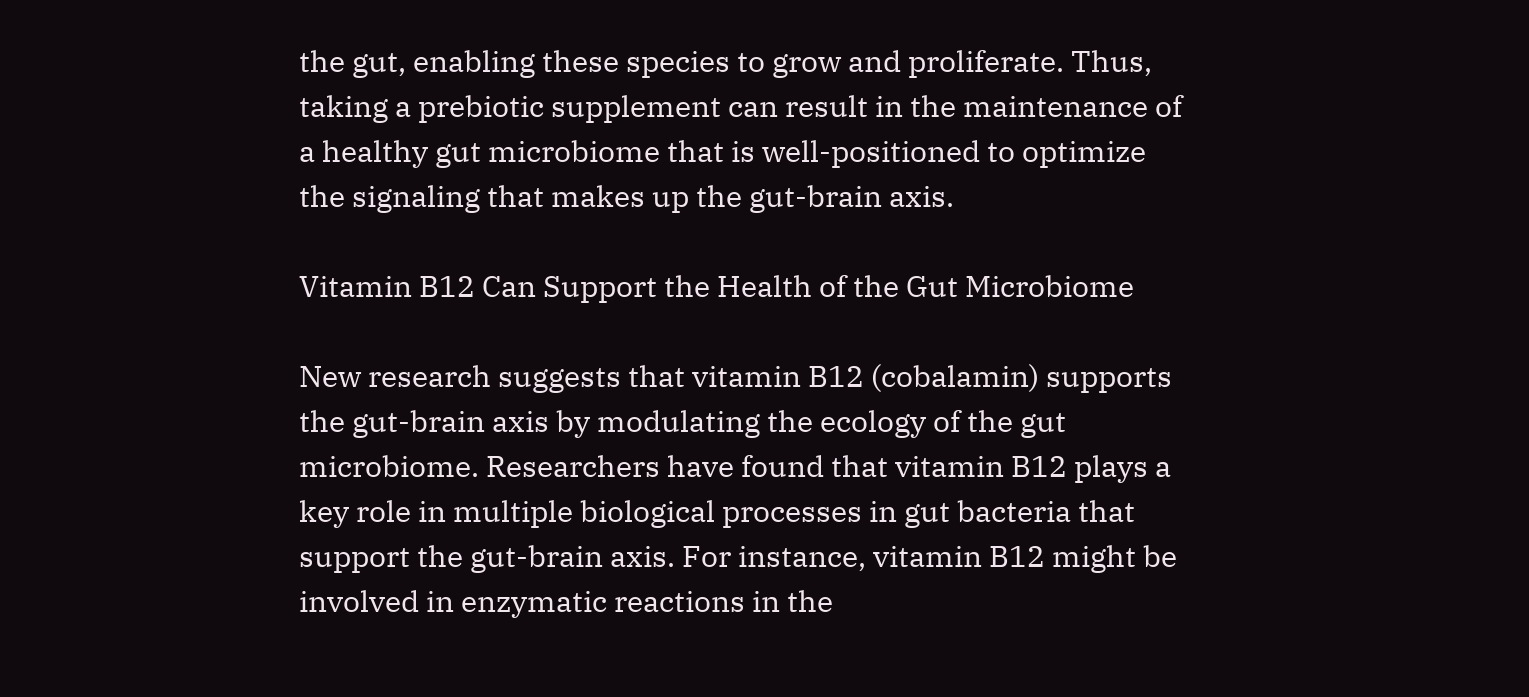the gut, enabling these species to grow and proliferate. Thus, taking a prebiotic supplement can result in the maintenance of a healthy gut microbiome that is well-positioned to optimize the signaling that makes up the gut-brain axis.

Vitamin B12 Can Support the Health of the Gut Microbiome

New research suggests that vitamin B12 (cobalamin) supports the gut-brain axis by modulating the ecology of the gut microbiome. Researchers have found that vitamin B12 plays a key role in multiple biological processes in gut bacteria that support the gut-brain axis. For instance, vitamin B12 might be involved in enzymatic reactions in the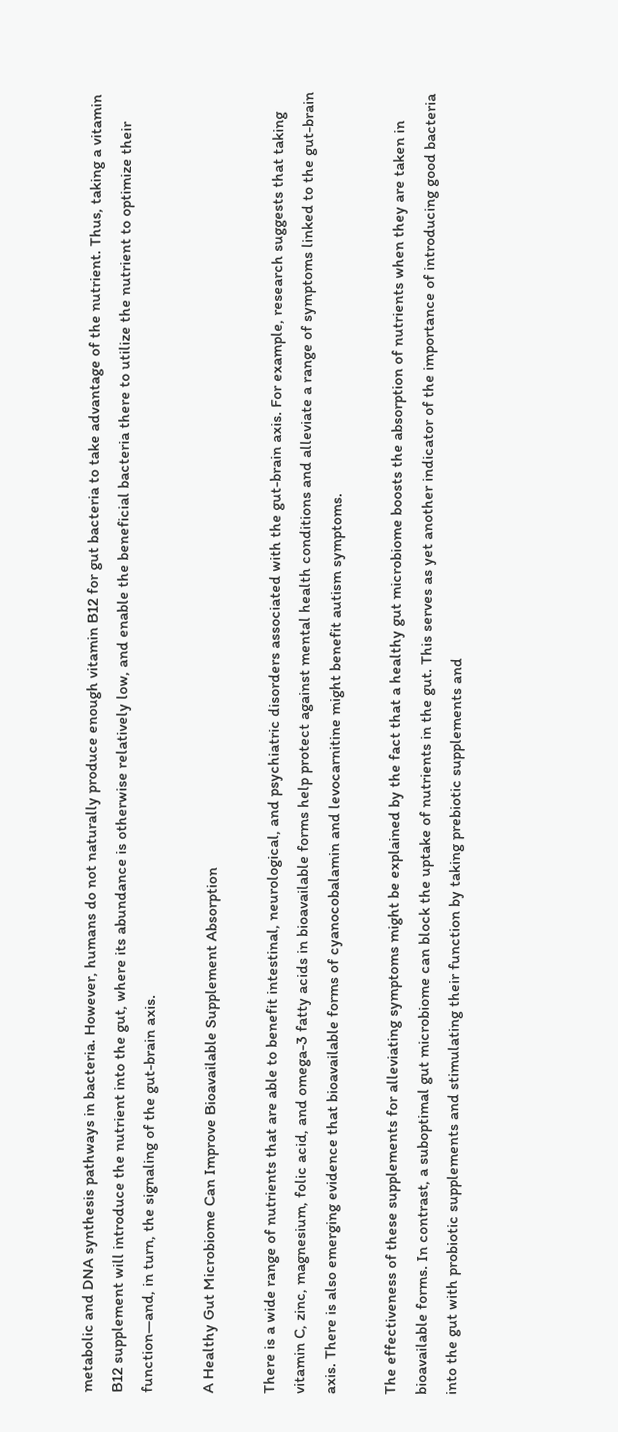metabolic and DNA synthesis pathways in bacteria. However, humans do not naturally produce enough vitamin B12 for gut bacteria to take advantage of the nutrient. Thus, taking a vitamin B12 supplement will introduce the nutrient into the gut, where its abundance is otherwise relatively low, and enable the beneficial bacteria there to utilize the nutrient to optimize their function—and, in turn, the signaling of the gut-brain axis.

A Healthy Gut Microbiome Can Improve Bioavailable Supplement Absorption

There is a wide range of nutrients that are able to benefit intestinal, neurological, and psychiatric disorders associated with the gut-brain axis. For example, research suggests that taking vitamin C, zinc, magnesium, folic acid, and omega-3 fatty acids in bioavailable forms help protect against mental health conditions and alleviate a range of symptoms linked to the gut-brain axis. There is also emerging evidence that bioavailable forms of cyanocobalamin and levocarnitine might benefit autism symptoms.

The effectiveness of these supplements for alleviating symptoms might be explained by the fact that a healthy gut microbiome boosts the absorption of nutrients when they are taken in bioavailable forms. In contrast, a suboptimal gut microbiome can block the uptake of nutrients in the gut. This serves as yet another indicator of the importance of introducing good bacteria into the gut with probiotic supplements and stimulating their function by taking prebiotic supplements and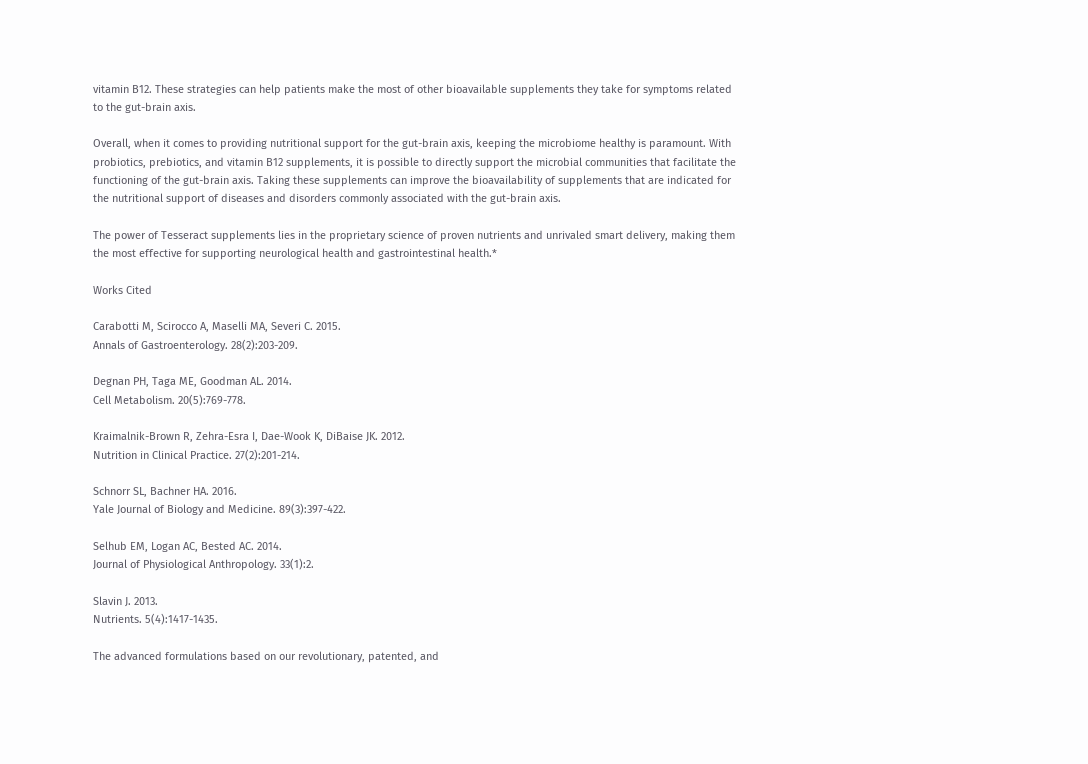vitamin B12. These strategies can help patients make the most of other bioavailable supplements they take for symptoms related to the gut-brain axis.

Overall, when it comes to providing nutritional support for the gut-brain axis, keeping the microbiome healthy is paramount. With probiotics, prebiotics, and vitamin B12 supplements, it is possible to directly support the microbial communities that facilitate the functioning of the gut-brain axis. Taking these supplements can improve the bioavailability of supplements that are indicated for the nutritional support of diseases and disorders commonly associated with the gut-brain axis.

The power of Tesseract supplements lies in the proprietary science of proven nutrients and unrivaled smart delivery, making them the most effective for supporting neurological health and gastrointestinal health.*

Works Cited

Carabotti M, Scirocco A, Maselli MA, Severi C. 2015.
Annals of Gastroenterology. 28(2):203-209.

Degnan PH, Taga ME, Goodman AL. 2014.
Cell Metabolism. 20(5):769-778.

Kraimalnik-Brown R, Zehra-Esra I, Dae-Wook K, DiBaise JK. 2012.
Nutrition in Clinical Practice. 27(2):201-214.

Schnorr SL, Bachner HA. 2016.
Yale Journal of Biology and Medicine. 89(3):397-422.

Selhub EM, Logan AC, Bested AC. 2014.
Journal of Physiological Anthropology. 33(1):2.

Slavin J. 2013.
Nutrients. 5(4):1417-1435.

The advanced formulations based on our revolutionary, patented, and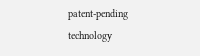patent-pending technology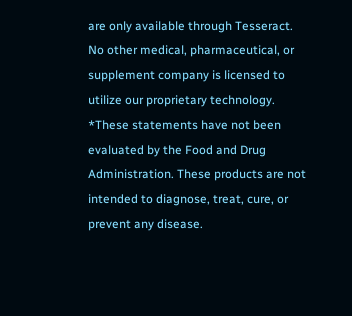are only available through Tesseract. No other medical, pharmaceutical, or supplement company is licensed to utilize our proprietary technology.
*These statements have not been evaluated by the Food and Drug Administration. These products are not intended to diagnose, treat, cure, or prevent any disease.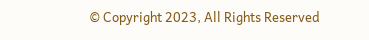© Copyright 2023, All Rights Reserved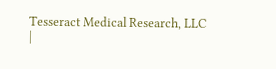Tesseract Medical Research, LLC
|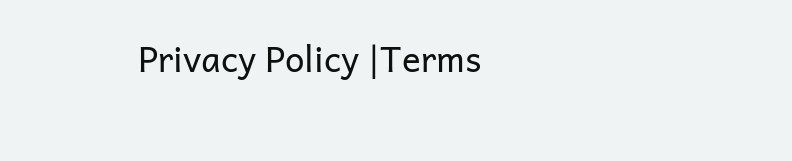Privacy Policy |Terms